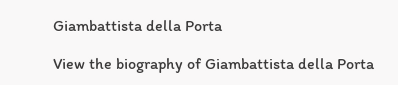Giambattista della Porta

View the biography of Giambattista della Porta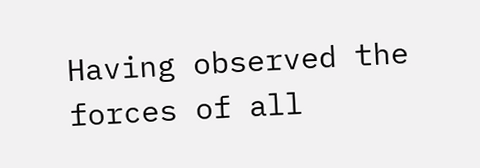Having observed the forces of all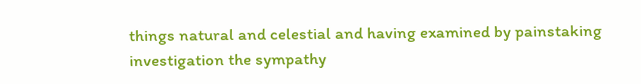things natural and celestial and having examined by painstaking investigation the sympathy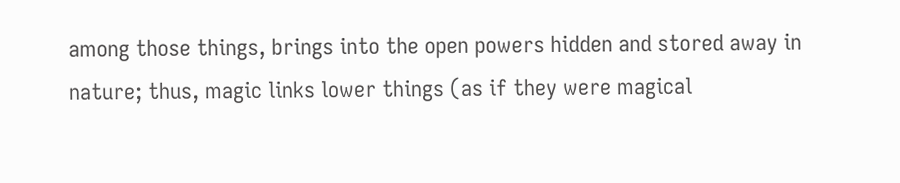among those things, brings into the open powers hidden and stored away in nature; thus, magic links lower things (as if they were magical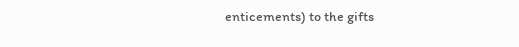enticements) to the gifts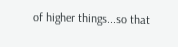of higher things...so that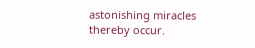astonishing miracles thereby occur.